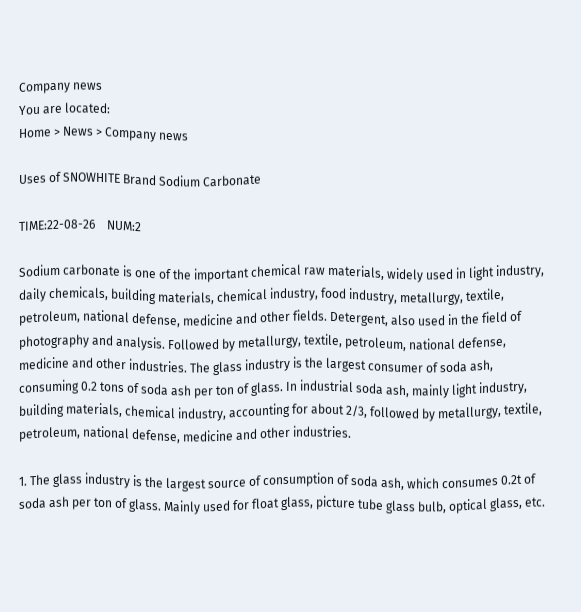Company news
You are located:
Home > News > Company news

Uses of SNOWHITE Brand Sodium Carbonate

TIME:22-08-26    NUM:2

Sodium carbonate is one of the important chemical raw materials, widely used in light industry, daily chemicals, building materials, chemical industry, food industry, metallurgy, textile, petroleum, national defense, medicine and other fields. Detergent, also used in the field of photography and analysis. Followed by metallurgy, textile, petroleum, national defense, medicine and other industries. The glass industry is the largest consumer of soda ash, consuming 0.2 tons of soda ash per ton of glass. In industrial soda ash, mainly light industry, building materials, chemical industry, accounting for about 2/3, followed by metallurgy, textile, petroleum, national defense, medicine and other industries.

1. The glass industry is the largest source of consumption of soda ash, which consumes 0.2t of soda ash per ton of glass. Mainly used for float glass, picture tube glass bulb, optical glass, etc.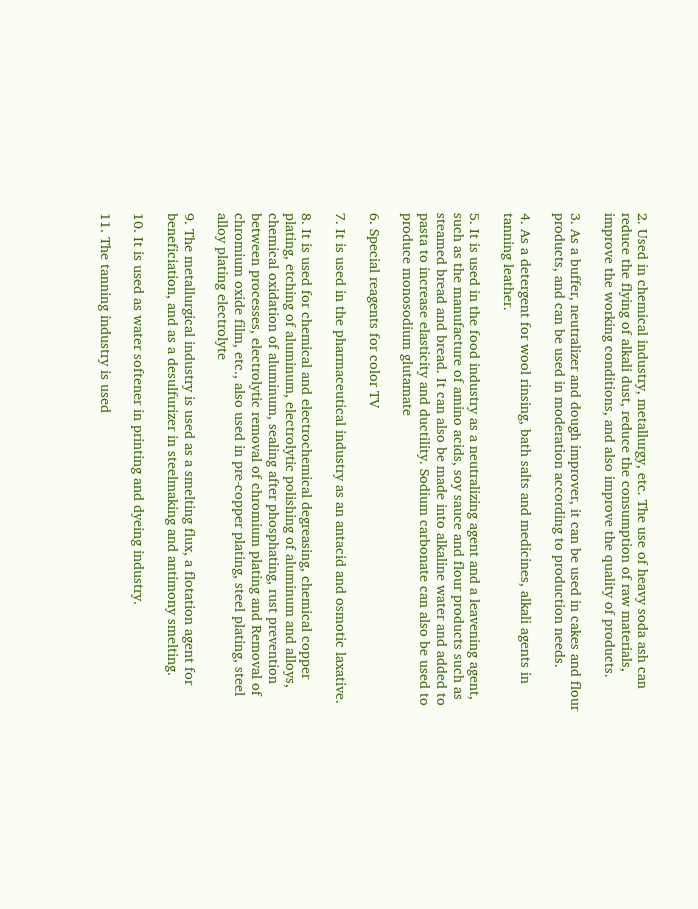2. Used in chemical industry, metallurgy, etc. The use of heavy soda ash can reduce the flying of alkali dust, reduce the consumption of raw materials, improve the working conditions, and also improve the quality of products.

3. As a buffer, neutralizer and dough improver, it can be used in cakes and flour products, and can be used in moderation according to production needs.

4. As a detergent for wool rinsing, bath salts and medicines, alkali agents in tanning leather.

5. It is used in the food industry as a neutralizing agent and a leavening agent, such as the manufacture of amino acids, soy sauce and flour products such as steamed bread and bread. It can also be made into alkaline water and added to pasta to increase elasticity and ductility. Sodium carbonate can also be used to produce monosodium glutamate

6. Special reagents for color TV

7. It is used in the pharmaceutical industry as an antacid and osmotic laxative.

8. It is used for chemical and electrochemical degreasing, chemical copper plating, etching of aluminum, electrolytic polishing of aluminum and alloys, chemical oxidation of aluminum, sealing after phosphating, rust prevention between processes, electrolytic removal of chromium plating and Removal of chromium oxide film, etc., also used in pre-copper plating, steel plating, steel alloy plating electrolyte

9. The metallurgical industry is used as a smelting flux, a flotation agent for beneficiation, and as a desulfurizer in steelmaking and antimony smelting.

10. It is used as water softener in printing and dyeing industry.

11. The tanning industry is used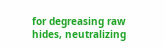for degreasing raw hides, neutralizing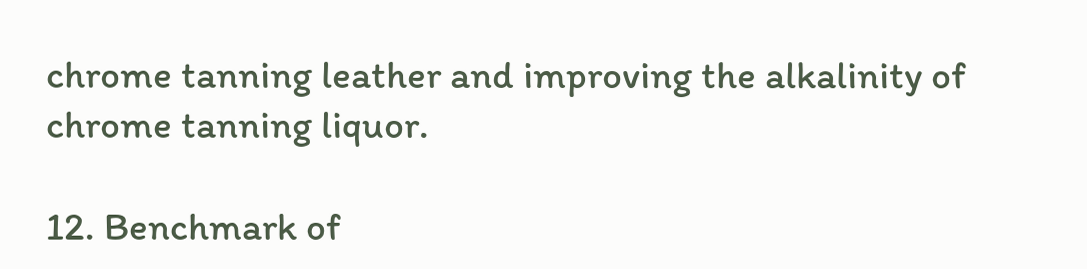chrome tanning leather and improving the alkalinity of chrome tanning liquor.

12. Benchmark of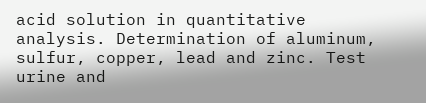acid solution in quantitative analysis. Determination of aluminum, sulfur, copper, lead and zinc. Test urine and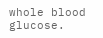whole blood glucose.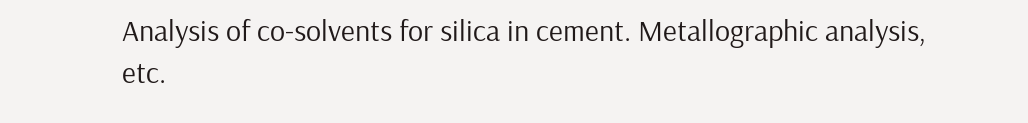Analysis of co-solvents for silica in cement. Metallographic analysis, etc.